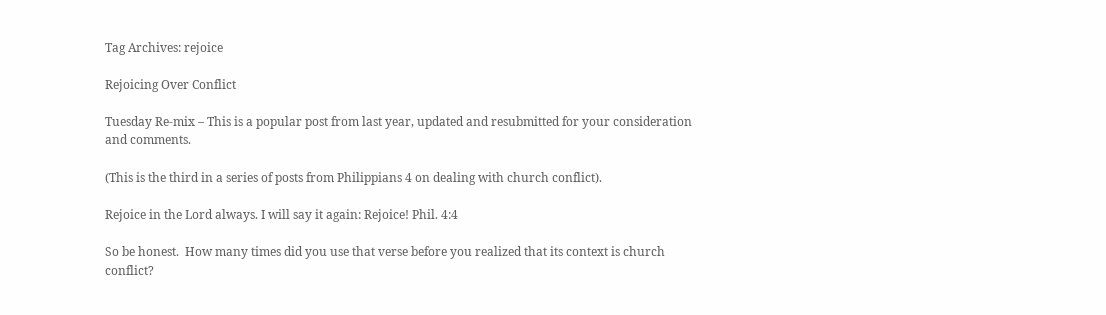Tag Archives: rejoice

Rejoicing Over Conflict

Tuesday Re-mix – This is a popular post from last year, updated and resubmitted for your consideration and comments.

(This is the third in a series of posts from Philippians 4 on dealing with church conflict).

Rejoice in the Lord always. I will say it again: Rejoice! Phil. 4:4

So be honest.  How many times did you use that verse before you realized that its context is church conflict?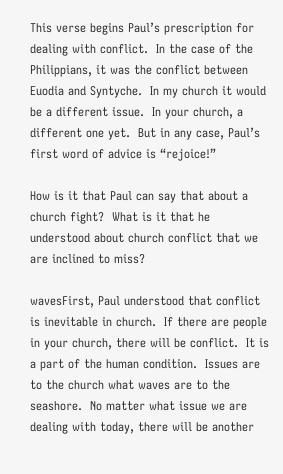This verse begins Paul’s prescription for dealing with conflict.  In the case of the Philippians, it was the conflict between Euodia and Syntyche.  In my church it would be a different issue.  In your church, a different one yet.  But in any case, Paul’s first word of advice is “rejoice!”

How is it that Paul can say that about a church fight?  What is it that he understood about church conflict that we are inclined to miss?

wavesFirst, Paul understood that conflict is inevitable in church.  If there are people in your church, there will be conflict.  It is a part of the human condition.  Issues are to the church what waves are to the seashore.  No matter what issue we are dealing with today, there will be another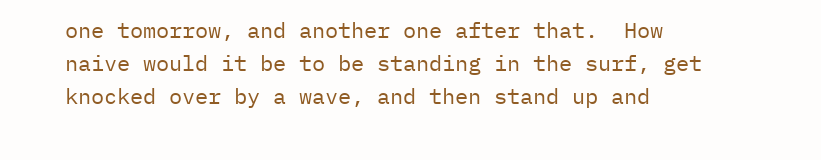one tomorrow, and another one after that.  How naive would it be to be standing in the surf, get knocked over by a wave, and then stand up and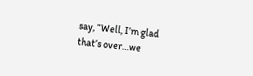say, “Well, I’m glad that’s over…we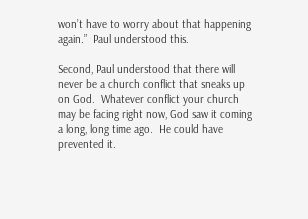won’t have to worry about that happening again.”  Paul understood this.

Second, Paul understood that there will never be a church conflict that sneaks up on God.  Whatever conflict your church may be facing right now, God saw it coming a long, long time ago.  He could have prevented it.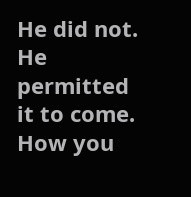He did not.  He permitted it to come.  How you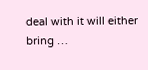deal with it will either bring …